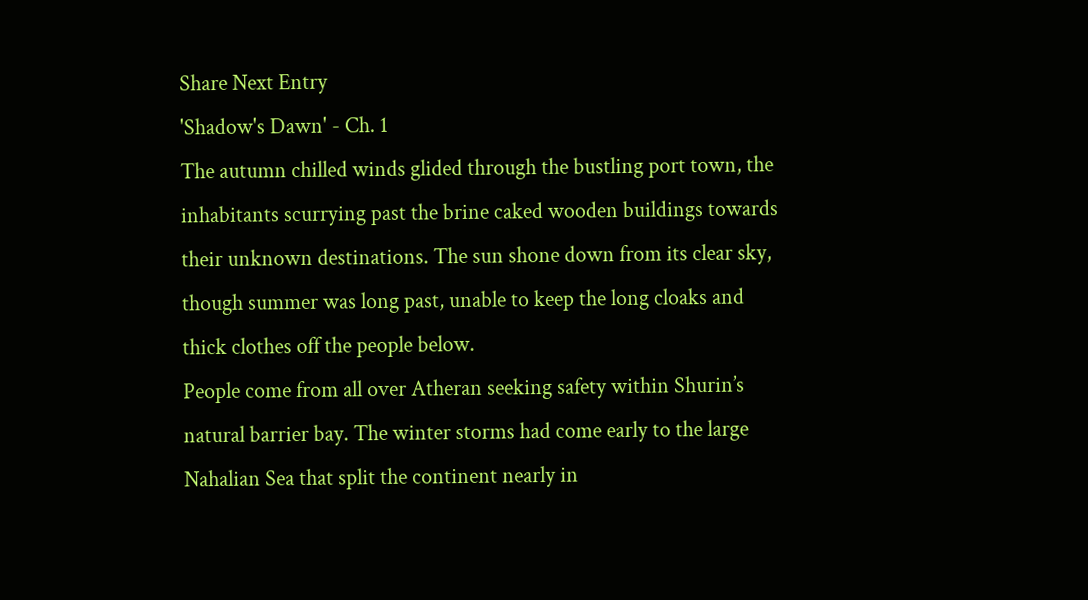Share Next Entry
'Shadow's Dawn' - Ch. 1
The autumn chilled winds glided through the bustling port town, the inhabitants scurrying past the brine caked wooden buildings towards their unknown destinations. The sun shone down from its clear sky, though summer was long past, unable to keep the long cloaks and thick clothes off the people below.
People come from all over Atheran seeking safety within Shurin’s natural barrier bay. The winter storms had come early to the large Nahalian Sea that split the continent nearly in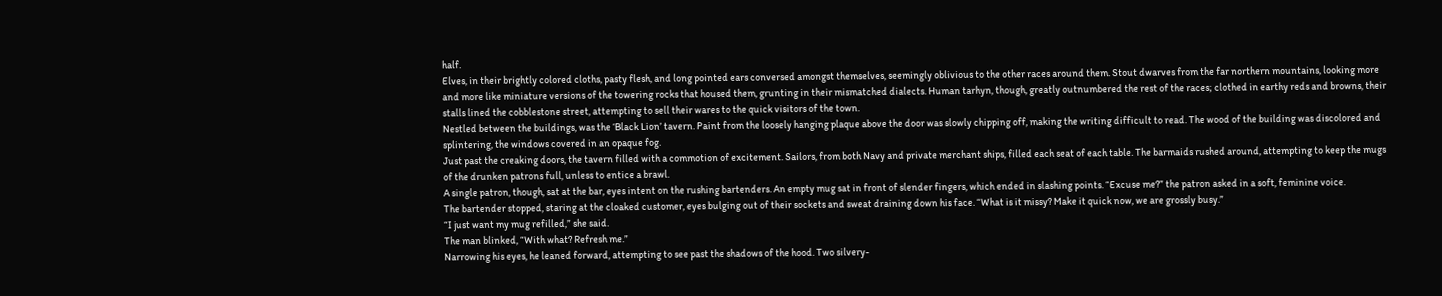half.
Elves, in their brightly colored cloths, pasty flesh, and long pointed ears conversed amongst themselves, seemingly oblivious to the other races around them. Stout dwarves from the far northern mountains, looking more and more like miniature versions of the towering rocks that housed them, grunting in their mismatched dialects. Human tarhyn, though, greatly outnumbered the rest of the races; clothed in earthy reds and browns, their stalls lined the cobblestone street, attempting to sell their wares to the quick visitors of the town.
Nestled between the buildings, was the ‘Black Lion’ tavern. Paint from the loosely hanging plaque above the door was slowly chipping off, making the writing difficult to read. The wood of the building was discolored and splintering, the windows covered in an opaque fog.
Just past the creaking doors, the tavern filled with a commotion of excitement. Sailors, from both Navy and private merchant ships, filled each seat of each table. The barmaids rushed around, attempting to keep the mugs of the drunken patrons full, unless to entice a brawl.
A single patron, though, sat at the bar, eyes intent on the rushing bartenders. An empty mug sat in front of slender fingers, which ended in slashing points. “Excuse me?” the patron asked in a soft, feminine voice.
The bartender stopped, staring at the cloaked customer, eyes bulging out of their sockets and sweat draining down his face. “What is it missy? Make it quick now, we are grossly busy.”
“I just want my mug refilled,” she said.
The man blinked, “With what? Refresh me.”
Narrowing his eyes, he leaned forward, attempting to see past the shadows of the hood. Two silvery-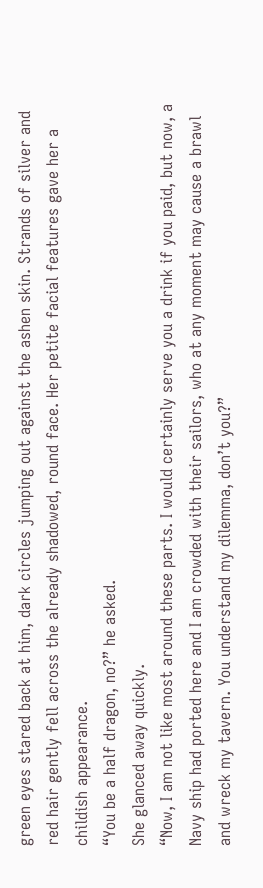green eyes stared back at him, dark circles jumping out against the ashen skin. Strands of silver and red hair gently fell across the already shadowed, round face. Her petite facial features gave her a childish appearance.
“You be a half dragon, no?” he asked.
She glanced away quickly.
“Now, I am not like most around these parts. I would certainly serve you a drink if you paid, but now, a Navy ship had ported here and I am crowded with their sailors, who at any moment may cause a brawl and wreck my tavern. You understand my dilemma, don’t you?”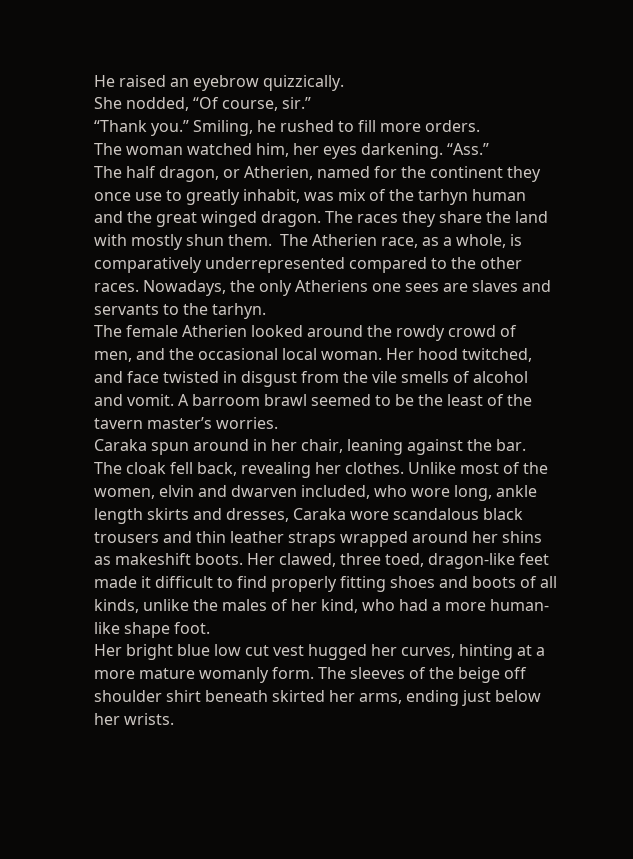He raised an eyebrow quizzically.
She nodded, “Of course, sir.”
“Thank you.” Smiling, he rushed to fill more orders.
The woman watched him, her eyes darkening. “Ass.”
The half dragon, or Atherien, named for the continent they once use to greatly inhabit, was mix of the tarhyn human and the great winged dragon. The races they share the land with mostly shun them.  The Atherien race, as a whole, is comparatively underrepresented compared to the other races. Nowadays, the only Atheriens one sees are slaves and servants to the tarhyn.
The female Atherien looked around the rowdy crowd of men, and the occasional local woman. Her hood twitched, and face twisted in disgust from the vile smells of alcohol and vomit. A barroom brawl seemed to be the least of the tavern master’s worries.
Caraka spun around in her chair, leaning against the bar. The cloak fell back, revealing her clothes. Unlike most of the women, elvin and dwarven included, who wore long, ankle length skirts and dresses, Caraka wore scandalous black trousers and thin leather straps wrapped around her shins as makeshift boots. Her clawed, three toed, dragon-like feet made it difficult to find properly fitting shoes and boots of all kinds, unlike the males of her kind, who had a more human-like shape foot.
Her bright blue low cut vest hugged her curves, hinting at a more mature womanly form. The sleeves of the beige off shoulder shirt beneath skirted her arms, ending just below her wrists.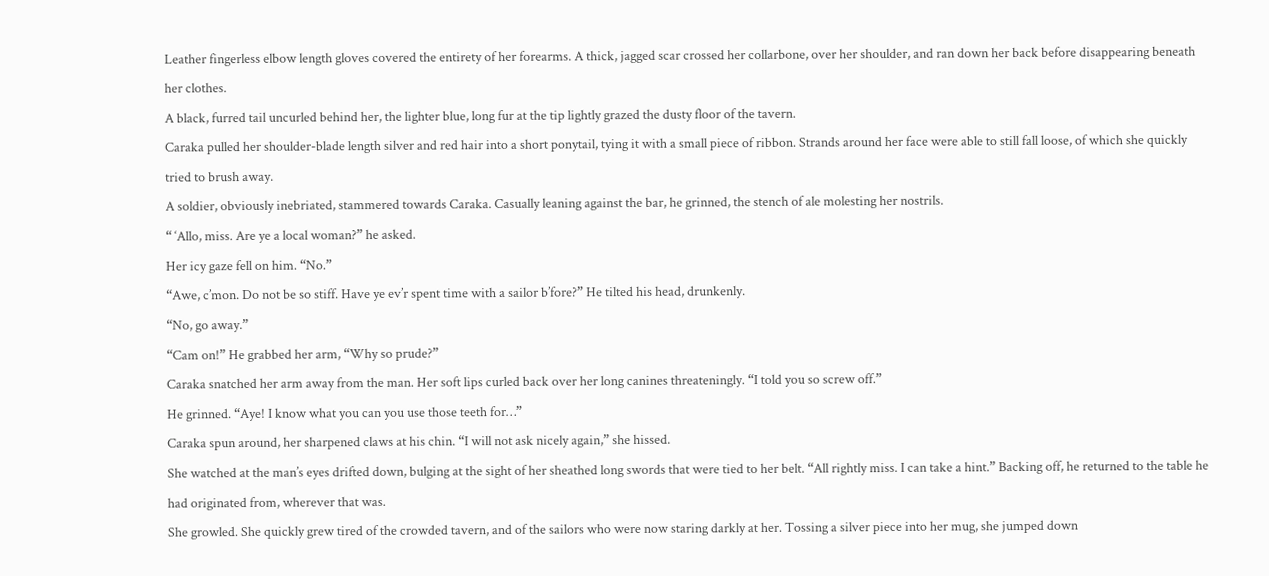Leather fingerless elbow length gloves covered the entirety of her forearms. A thick, jagged scar crossed her collarbone, over her shoulder, and ran down her back before disappearing beneath her clothes.
A black, furred tail uncurled behind her, the lighter blue, long fur at the tip lightly grazed the dusty floor of the tavern.
Caraka pulled her shoulder-blade length silver and red hair into a short ponytail, tying it with a small piece of ribbon. Strands around her face were able to still fall loose, of which she quickly tried to brush away.
A soldier, obviously inebriated, stammered towards Caraka. Casually leaning against the bar, he grinned, the stench of ale molesting her nostrils.
“ ‘Allo, miss. Are ye a local woman?” he asked.
Her icy gaze fell on him. “No.”
“Awe, c’mon. Do not be so stiff. Have ye ev’r spent time with a sailor b’fore?” He tilted his head, drunkenly.
“No, go away.”
“Cam on!” He grabbed her arm, “Why so prude?”
Caraka snatched her arm away from the man. Her soft lips curled back over her long canines threateningly. “I told you so screw off.”
He grinned. “Aye! I know what you can you use those teeth for…”
Caraka spun around, her sharpened claws at his chin. “I will not ask nicely again,” she hissed.
She watched at the man’s eyes drifted down, bulging at the sight of her sheathed long swords that were tied to her belt. “All rightly miss. I can take a hint.” Backing off, he returned to the table he had originated from, wherever that was.
She growled. She quickly grew tired of the crowded tavern, and of the sailors who were now staring darkly at her. Tossing a silver piece into her mug, she jumped down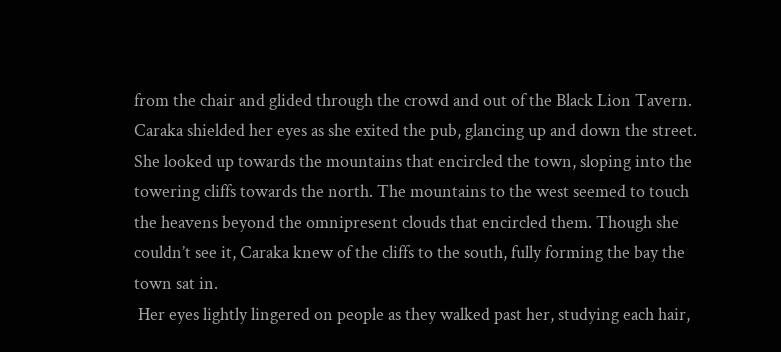from the chair and glided through the crowd and out of the Black Lion Tavern.
Caraka shielded her eyes as she exited the pub, glancing up and down the street. She looked up towards the mountains that encircled the town, sloping into the towering cliffs towards the north. The mountains to the west seemed to touch the heavens beyond the omnipresent clouds that encircled them. Though she couldn’t see it, Caraka knew of the cliffs to the south, fully forming the bay the town sat in.
 Her eyes lightly lingered on people as they walked past her, studying each hair,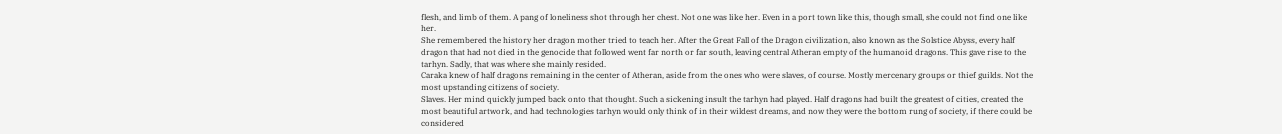flesh, and limb of them. A pang of loneliness shot through her chest. Not one was like her. Even in a port town like this, though small, she could not find one like her.
She remembered the history her dragon mother tried to teach her. After the Great Fall of the Dragon civilization, also known as the Solstice Abyss, every half dragon that had not died in the genocide that followed went far north or far south, leaving central Atheran empty of the humanoid dragons. This gave rise to the tarhyn. Sadly, that was where she mainly resided.
Caraka knew of half dragons remaining in the center of Atheran, aside from the ones who were slaves, of course. Mostly mercenary groups or thief guilds. Not the most upstanding citizens of society.
Slaves. Her mind quickly jumped back onto that thought. Such a sickening insult the tarhyn had played. Half dragons had built the greatest of cities, created the most beautiful artwork, and had technologies tarhyn would only think of in their wildest dreams, and now they were the bottom rung of society, if there could be considered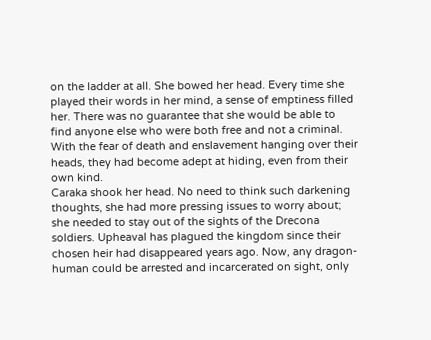on the ladder at all. She bowed her head. Every time she played their words in her mind, a sense of emptiness filled her. There was no guarantee that she would be able to find anyone else who were both free and not a criminal. With the fear of death and enslavement hanging over their heads, they had become adept at hiding, even from their own kind.
Caraka shook her head. No need to think such darkening thoughts, she had more pressing issues to worry about; she needed to stay out of the sights of the Drecona soldiers. Upheaval has plagued the kingdom since their chosen heir had disappeared years ago. Now, any dragon-human could be arrested and incarcerated on sight, only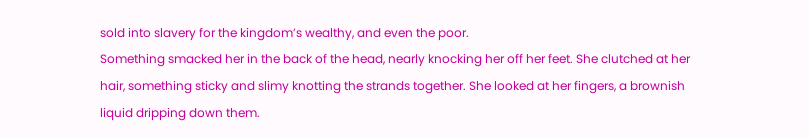sold into slavery for the kingdom’s wealthy, and even the poor.
Something smacked her in the back of the head, nearly knocking her off her feet. She clutched at her hair, something sticky and slimy knotting the strands together. She looked at her fingers, a brownish liquid dripping down them.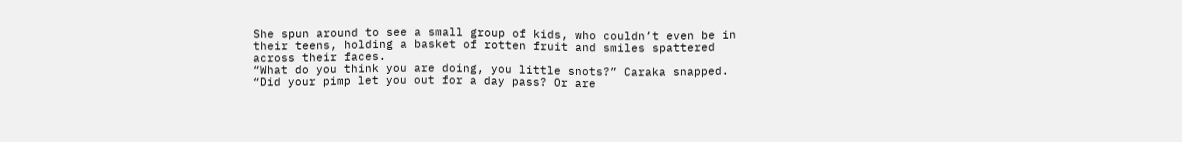She spun around to see a small group of kids, who couldn’t even be in their teens, holding a basket of rotten fruit and smiles spattered across their faces.
“What do you think you are doing, you little snots?” Caraka snapped.
“Did your pimp let you out for a day pass? Or are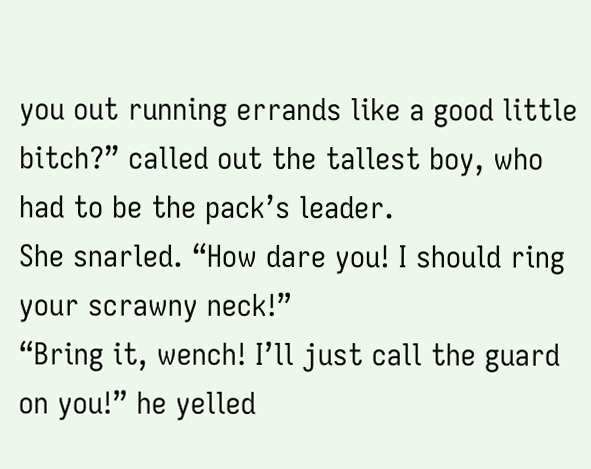you out running errands like a good little bitch?” called out the tallest boy, who had to be the pack’s leader.
She snarled. “How dare you! I should ring your scrawny neck!”
“Bring it, wench! I’ll just call the guard on you!” he yelled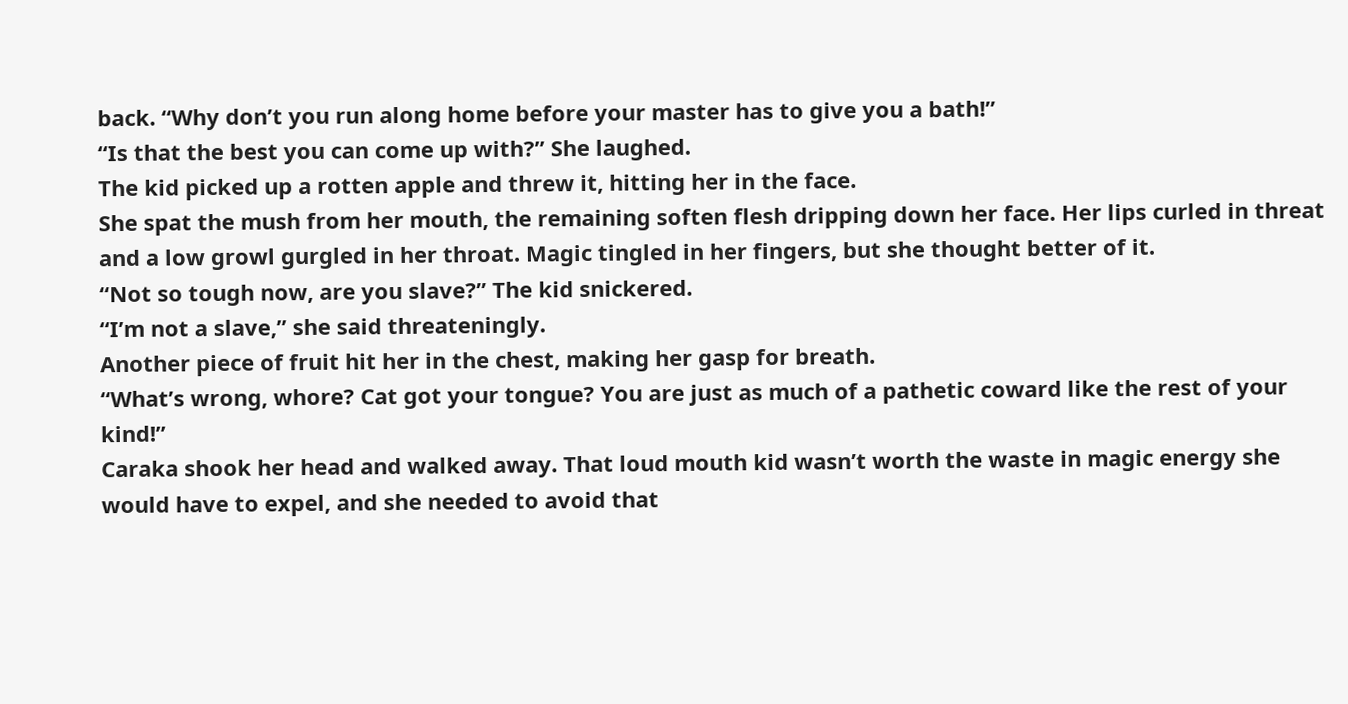back. “Why don’t you run along home before your master has to give you a bath!”
“Is that the best you can come up with?” She laughed.
The kid picked up a rotten apple and threw it, hitting her in the face.
She spat the mush from her mouth, the remaining soften flesh dripping down her face. Her lips curled in threat and a low growl gurgled in her throat. Magic tingled in her fingers, but she thought better of it.
“Not so tough now, are you slave?” The kid snickered.
“I’m not a slave,” she said threateningly.
Another piece of fruit hit her in the chest, making her gasp for breath.
“What’s wrong, whore? Cat got your tongue? You are just as much of a pathetic coward like the rest of your kind!”
Caraka shook her head and walked away. That loud mouth kid wasn’t worth the waste in magic energy she would have to expel, and she needed to avoid that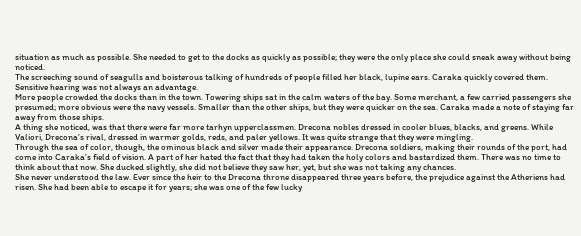situation as much as possible. She needed to get to the docks as quickly as possible; they were the only place she could sneak away without being noticed.
The screeching sound of seagulls and boisterous talking of hundreds of people filled her black, lupine ears. Caraka quickly covered them. Sensitive hearing was not always an advantage.
More people crowded the docks than in the town. Towering ships sat in the calm waters of the bay. Some merchant, a few carried passengers she presumed; more obvious were the navy vessels. Smaller than the other ships, but they were quicker on the sea. Caraka made a note of staying far away from those ships.
A thing she noticed, was that there were far more tarhyn upperclassmen. Drecona nobles dressed in cooler blues, blacks, and greens. While Valiori, Drecona’s rival, dressed in warmer golds, reds, and paler yellows. It was quite strange that they were mingling.
Through the sea of color, though, the ominous black and silver made their appearance. Drecona soldiers, making their rounds of the port, had come into Caraka’s field of vision. A part of her hated the fact that they had taken the holy colors and bastardized them. There was no time to think about that now. She ducked slightly, she did not believe they saw her, yet, but she was not taking any chances.
She never understood the law. Ever since the heir to the Drecona throne disappeared three years before, the prejudice against the Atheriens had risen. She had been able to escape it for years; she was one of the few lucky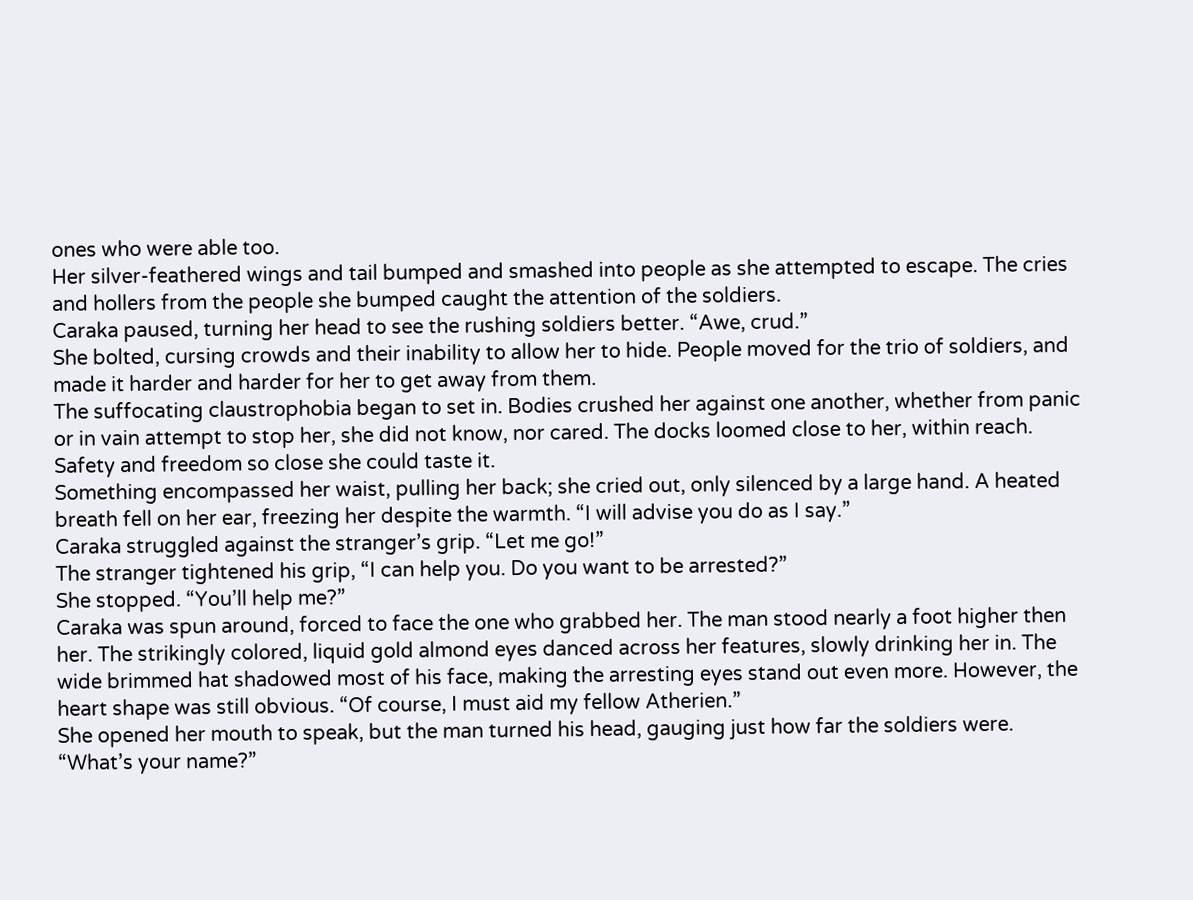ones who were able too.
Her silver-feathered wings and tail bumped and smashed into people as she attempted to escape. The cries and hollers from the people she bumped caught the attention of the soldiers.
Caraka paused, turning her head to see the rushing soldiers better. “Awe, crud.”
She bolted, cursing crowds and their inability to allow her to hide. People moved for the trio of soldiers, and made it harder and harder for her to get away from them.
The suffocating claustrophobia began to set in. Bodies crushed her against one another, whether from panic or in vain attempt to stop her, she did not know, nor cared. The docks loomed close to her, within reach. Safety and freedom so close she could taste it.
Something encompassed her waist, pulling her back; she cried out, only silenced by a large hand. A heated breath fell on her ear, freezing her despite the warmth. “I will advise you do as I say.”
Caraka struggled against the stranger’s grip. “Let me go!”
The stranger tightened his grip, “I can help you. Do you want to be arrested?”
She stopped. “You’ll help me?”
Caraka was spun around, forced to face the one who grabbed her. The man stood nearly a foot higher then her. The strikingly colored, liquid gold almond eyes danced across her features, slowly drinking her in. The wide brimmed hat shadowed most of his face, making the arresting eyes stand out even more. However, the heart shape was still obvious. “Of course, I must aid my fellow Atherien.”
She opened her mouth to speak, but the man turned his head, gauging just how far the soldiers were. “What’s your name?”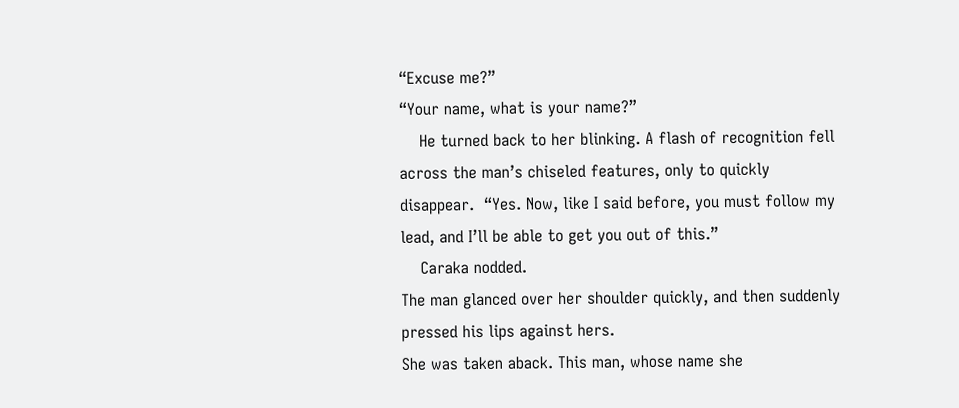“Excuse me?”
“Your name, what is your name?”
    He turned back to her blinking. A flash of recognition fell across the man’s chiseled features, only to quickly disappear.  “Yes. Now, like I said before, you must follow my lead, and I’ll be able to get you out of this.”
    Caraka nodded.
The man glanced over her shoulder quickly, and then suddenly pressed his lips against hers.
She was taken aback. This man, whose name she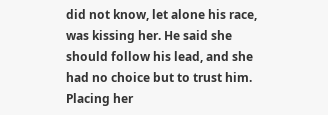did not know, let alone his race, was kissing her. He said she should follow his lead, and she had no choice but to trust him.
Placing her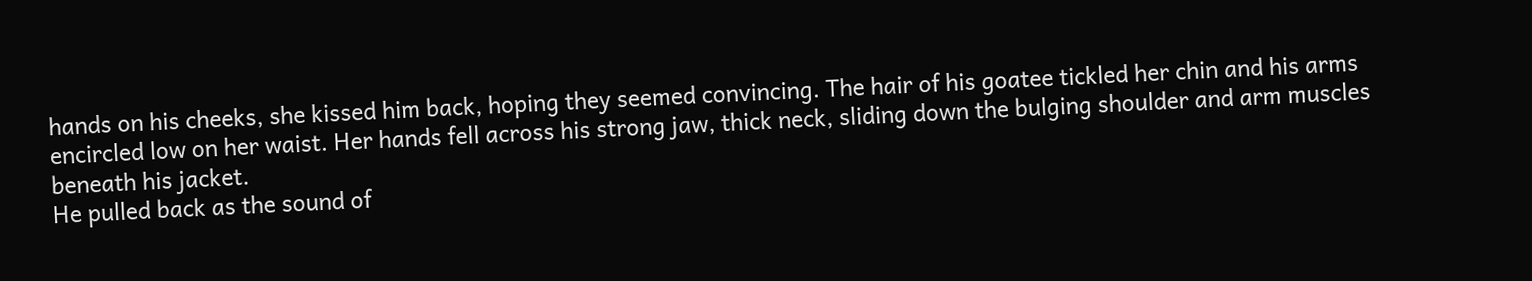hands on his cheeks, she kissed him back, hoping they seemed convincing. The hair of his goatee tickled her chin and his arms encircled low on her waist. Her hands fell across his strong jaw, thick neck, sliding down the bulging shoulder and arm muscles beneath his jacket.
He pulled back as the sound of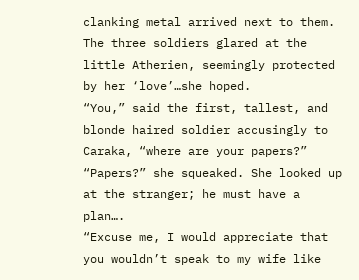clanking metal arrived next to them. The three soldiers glared at the little Atherien, seemingly protected by her ‘love’…she hoped.
“You,” said the first, tallest, and blonde haired soldier accusingly to Caraka, “where are your papers?”
“Papers?” she squeaked. She looked up at the stranger; he must have a plan….
“Excuse me, I would appreciate that you wouldn’t speak to my wife like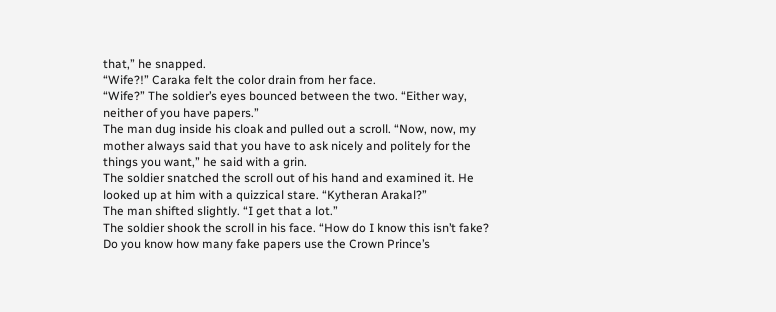that,” he snapped.
“Wife?!” Caraka felt the color drain from her face.
“Wife?” The soldier’s eyes bounced between the two. “Either way, neither of you have papers.”
The man dug inside his cloak and pulled out a scroll. “Now, now, my mother always said that you have to ask nicely and politely for the things you want,” he said with a grin.
The soldier snatched the scroll out of his hand and examined it. He looked up at him with a quizzical stare. “Kytheran Arakal?”
The man shifted slightly. “I get that a lot.”
The soldier shook the scroll in his face. “How do I know this isn’t fake? Do you know how many fake papers use the Crown Prince’s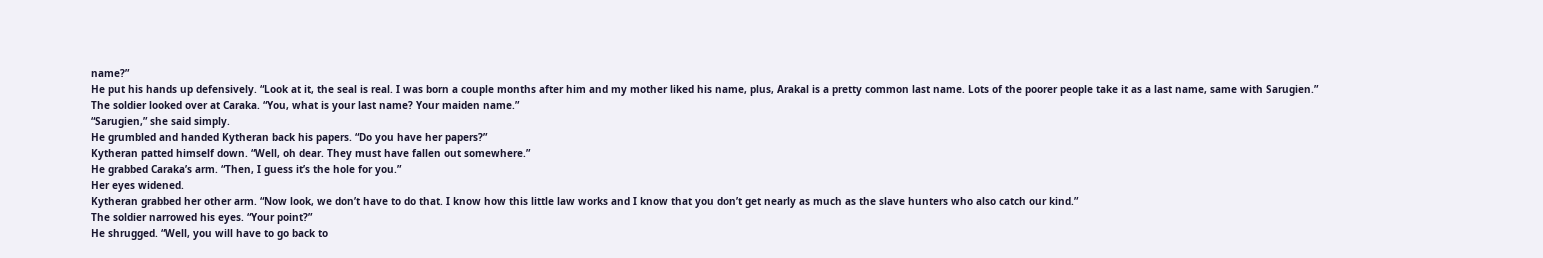name?”
He put his hands up defensively. “Look at it, the seal is real. I was born a couple months after him and my mother liked his name, plus, Arakal is a pretty common last name. Lots of the poorer people take it as a last name, same with Sarugien.”
The soldier looked over at Caraka. “You, what is your last name? Your maiden name.”
“Sarugien,” she said simply.
He grumbled and handed Kytheran back his papers. “Do you have her papers?”
Kytheran patted himself down. “Well, oh dear. They must have fallen out somewhere.”
He grabbed Caraka’s arm. “Then, I guess it’s the hole for you.”
Her eyes widened.
Kytheran grabbed her other arm. “Now look, we don’t have to do that. I know how this little law works and I know that you don’t get nearly as much as the slave hunters who also catch our kind.”
The soldier narrowed his eyes. “Your point?”
He shrugged. “Well, you will have to go back to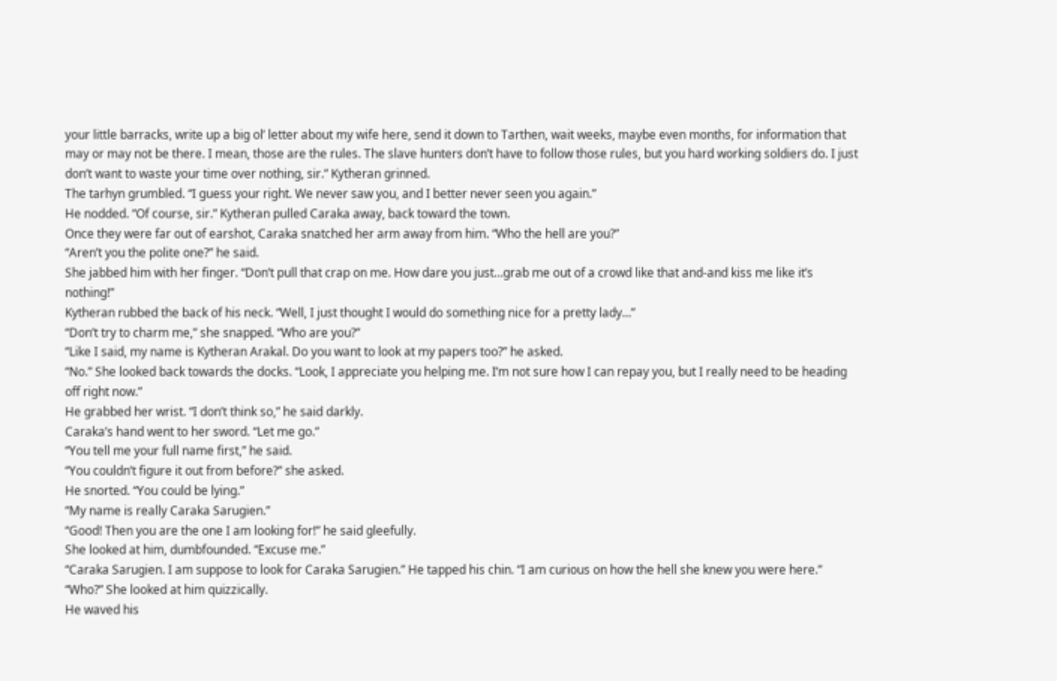your little barracks, write up a big ol’ letter about my wife here, send it down to Tarthen, wait weeks, maybe even months, for information that may or may not be there. I mean, those are the rules. The slave hunters don’t have to follow those rules, but you hard working soldiers do. I just don’t want to waste your time over nothing, sir.” Kytheran grinned.
The tarhyn grumbled. “I guess your right. We never saw you, and I better never seen you again.”
He nodded. “Of course, sir.” Kytheran pulled Caraka away, back toward the town.
Once they were far out of earshot, Caraka snatched her arm away from him. “Who the hell are you?”
“Aren’t you the polite one?” he said.
She jabbed him with her finger. “Don’t pull that crap on me. How dare you just…grab me out of a crowd like that and-and kiss me like it’s nothing!”
Kytheran rubbed the back of his neck. “Well, I just thought I would do something nice for a pretty lady…”
“Don’t try to charm me,” she snapped. “Who are you?”
“Like I said, my name is Kytheran Arakal. Do you want to look at my papers too?” he asked.
“No.” She looked back towards the docks. “Look, I appreciate you helping me. I’m not sure how I can repay you, but I really need to be heading off right now.”
He grabbed her wrist. “I don’t think so,” he said darkly.
Caraka’s hand went to her sword. “Let me go.”
“You tell me your full name first,” he said.
“You couldn’t figure it out from before?” she asked.
He snorted. “You could be lying.”
“My name is really Caraka Sarugien.”
“Good! Then you are the one I am looking for!” he said gleefully.
She looked at him, dumbfounded. “Excuse me.”
“Caraka Sarugien. I am suppose to look for Caraka Sarugien.” He tapped his chin. “I am curious on how the hell she knew you were here.”
“Who?” She looked at him quizzically.
He waved his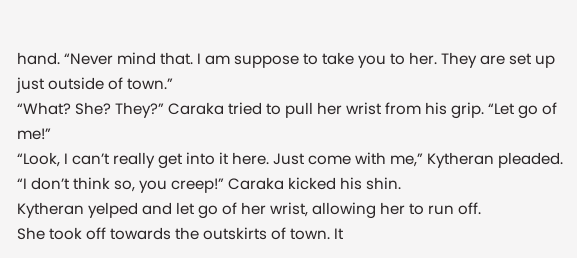hand. “Never mind that. I am suppose to take you to her. They are set up just outside of town.”
“What? She? They?” Caraka tried to pull her wrist from his grip. “Let go of me!”
“Look, I can’t really get into it here. Just come with me,” Kytheran pleaded.
“I don’t think so, you creep!” Caraka kicked his shin.
Kytheran yelped and let go of her wrist, allowing her to run off.
She took off towards the outskirts of town. It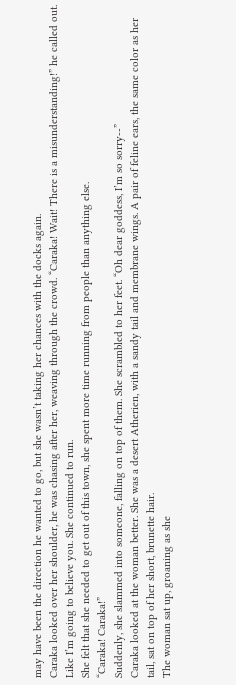may have been the direction he wanted to go, but she wasn’t taking her chances with the docks again.
Caraka looked over her shoulder, he was chasing after her, weaving through the crowd. “Caraka! Wait! There is a misunderstanding!” he called out.
Like I’m going to believe you. She continued to run.
She felt that she needed to get out of this town, she spent more time running from people than anything else.
“Caraka! Caraka!”
Suddenly, she slammed into someone, falling on top of them. She scrambled to her feet. “Oh dear goddess, I’m so sorry--”
Caraka looked at the woman better. She was a desert Atherien, with a sandy tail and membrane wings. A pair of feline ears, the same color as her tail, sat on top of her short, brunette hair.
The woman sat up, groaning as she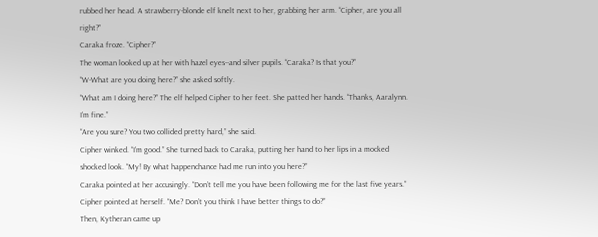rubbed her head. A strawberry-blonde elf knelt next to her, grabbing her arm. “Cipher, are you all right?”
Caraka froze. “Cipher?”
The woman looked up at her with hazel eyes--and silver pupils. “Caraka? Is that you?”
“W-What are you doing here?” she asked softly.
“What am I doing here?” The elf helped Cipher to her feet. She patted her hands. “Thanks, Aaralynn. I’m fine.”
“Are you sure? You two collided pretty hard,” she said.
Cipher winked. “I’m good.” She turned back to Caraka, putting her hand to her lips in a mocked shocked look. “My! By what happenchance had me run into you here?”
Caraka pointed at her accusingly. “Don’t tell me you have been following me for the last five years.”
Cipher pointed at herself. “Me? Don’t you think I have better things to do?”
Then, Kytheran came up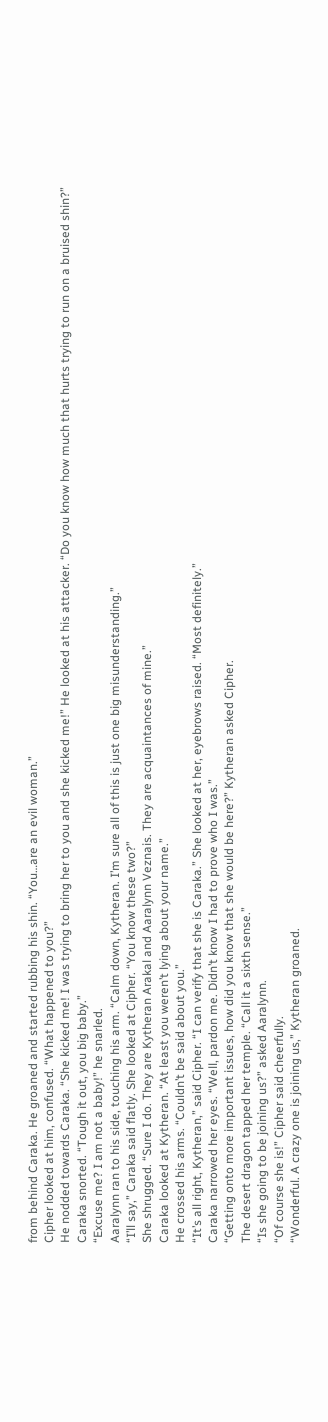from behind Caraka. He groaned and started rubbing his shin. “You…are an evil woman.”
Cipher looked at him, confused. “What happened to you?”
He nodded towards Caraka. “She kicked me! I was trying to bring her to you and she kicked me!” He looked at his attacker. “Do you know how much that hurts trying to run on a bruised shin?”
Caraka snorted. “Tough it out, you big baby.”
“Excuse me? I am not a baby!” he snarled.
Aaralynn ran to his side, touching his arm. “Calm down, Kytheran. I’m sure all of this is just one big misunderstanding.”
“I’ll say,” Caraka said flatly. She looked at Cipher. “You know these two?”
She shrugged. “Sure I do. They are Kytheran Arakal and Aaralynn Veznais. They are acquaintances of mine.”
Caraka looked at Kytheran. “At least you weren’t lying about your name.”
He crossed his arms. “Couldn’t be said about you.”
“It’s all right, Kytheran,” said Cipher. “I can verify that she is Caraka.” She looked at her, eyebrows raised. “Most definitely.”
Caraka narrowed her eyes. “Well, pardon me. Didn’t know I had to prove who I was.”
“Getting onto more important issues, how did you know that she would be here?” Kytheran asked Cipher.
The desert dragon tapped her temple. “Call it a sixth sense.”
“Is she going to be joining us?” asked Aaralynn.
“Of course she is!” Cipher said cheerfully.
“Wonderful. A crazy one is joining us,” Kytheran groaned.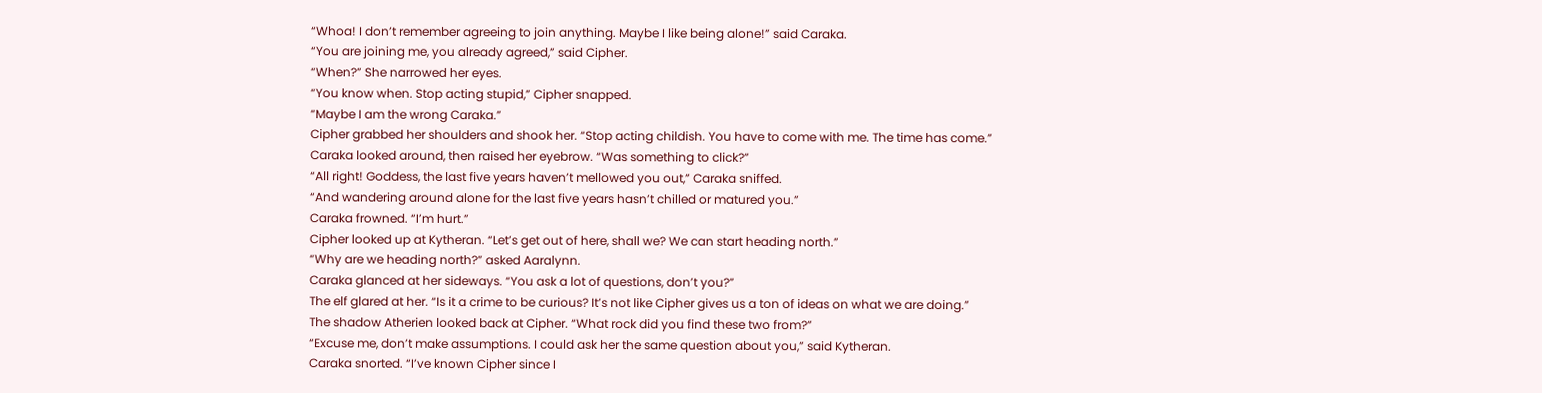“Whoa! I don’t remember agreeing to join anything. Maybe I like being alone!” said Caraka.
“You are joining me, you already agreed,” said Cipher.
“When?” She narrowed her eyes.
“You know when. Stop acting stupid,” Cipher snapped.
“Maybe I am the wrong Caraka.”
Cipher grabbed her shoulders and shook her. “Stop acting childish. You have to come with me. The time has come.”
Caraka looked around, then raised her eyebrow. “Was something to click?”
“All right! Goddess, the last five years haven’t mellowed you out,” Caraka sniffed.
“And wandering around alone for the last five years hasn’t chilled or matured you.”
Caraka frowned. “I’m hurt.”
Cipher looked up at Kytheran. “Let’s get out of here, shall we? We can start heading north.”
“Why are we heading north?” asked Aaralynn.
Caraka glanced at her sideways. “You ask a lot of questions, don’t you?”
The elf glared at her. “Is it a crime to be curious? It’s not like Cipher gives us a ton of ideas on what we are doing.”
The shadow Atherien looked back at Cipher. “What rock did you find these two from?”
“Excuse me, don’t make assumptions. I could ask her the same question about you,” said Kytheran.
Caraka snorted. “I’ve known Cipher since I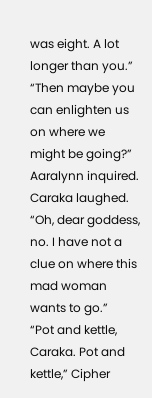was eight. A lot longer than you.”
“Then maybe you can enlighten us on where we might be going?” Aaralynn inquired.
Caraka laughed. “Oh, dear goddess, no. I have not a clue on where this mad woman wants to go.”
“Pot and kettle, Caraka. Pot and kettle,” Cipher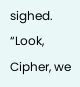sighed.
“Look, Cipher, we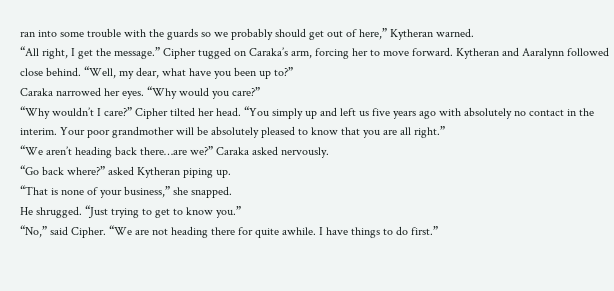ran into some trouble with the guards so we probably should get out of here,” Kytheran warned.
“All right, I get the message.” Cipher tugged on Caraka’s arm, forcing her to move forward. Kytheran and Aaralynn followed close behind. “Well, my dear, what have you been up to?”
Caraka narrowed her eyes. “Why would you care?”
“Why wouldn’t I care?” Cipher tilted her head. “You simply up and left us five years ago with absolutely no contact in the interim. Your poor grandmother will be absolutely pleased to know that you are all right.”
“We aren’t heading back there…are we?” Caraka asked nervously.
“Go back where?” asked Kytheran piping up.
“That is none of your business,” she snapped.
He shrugged. “Just trying to get to know you.”
“No,” said Cipher. “We are not heading there for quite awhile. I have things to do first.”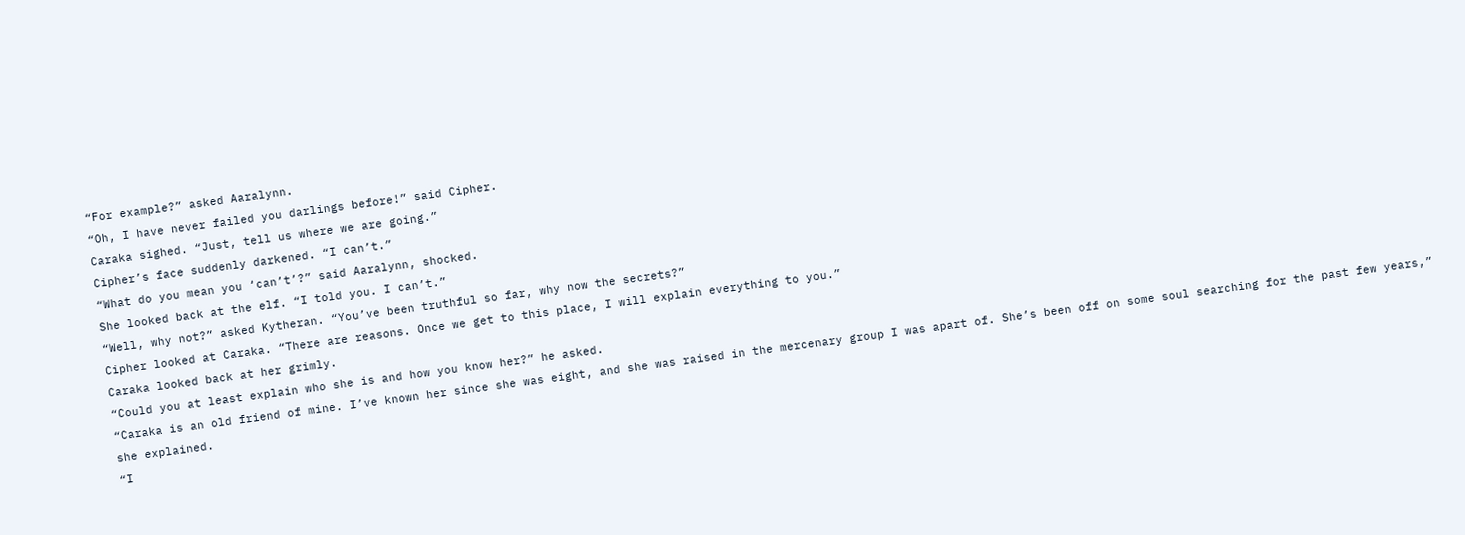“For example?” asked Aaralynn.
“Oh, I have never failed you darlings before!” said Cipher.
Caraka sighed. “Just, tell us where we are going.”
Cipher’s face suddenly darkened. “I can’t.”
“What do you mean you ‘can’t’?” said Aaralynn, shocked.
She looked back at the elf. “I told you. I can’t.”
“Well, why not?” asked Kytheran. “You’ve been truthful so far, why now the secrets?”
Cipher looked at Caraka. “There are reasons. Once we get to this place, I will explain everything to you.”
Caraka looked back at her grimly.
“Could you at least explain who she is and how you know her?” he asked.
“Caraka is an old friend of mine. I’ve known her since she was eight, and she was raised in the mercenary group I was apart of. She’s been off on some soul searching for the past few years,” she explained.
“I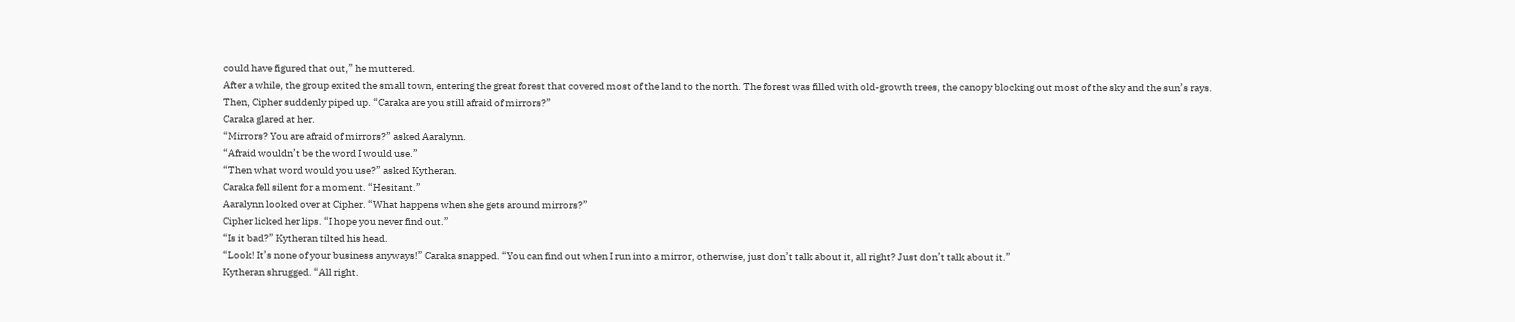could have figured that out,” he muttered.
After a while, the group exited the small town, entering the great forest that covered most of the land to the north. The forest was filled with old-growth trees, the canopy blocking out most of the sky and the sun’s rays.
Then, Cipher suddenly piped up. “Caraka are you still afraid of mirrors?”
Caraka glared at her.
“Mirrors? You are afraid of mirrors?” asked Aaralynn.
“Afraid wouldn’t be the word I would use.”
“Then what word would you use?” asked Kytheran.
Caraka fell silent for a moment. “Hesitant.”
Aaralynn looked over at Cipher. “What happens when she gets around mirrors?”
Cipher licked her lips. “I hope you never find out.”
“Is it bad?” Kytheran tilted his head.
“Look! It’s none of your business anyways!” Caraka snapped. “You can find out when I run into a mirror, otherwise, just don’t talk about it, all right? Just don’t talk about it.”
Kytheran shrugged. “All right.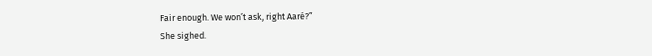Fair enough. We won’t ask, right Aaré?”
She sighed.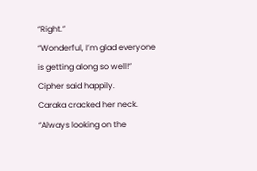“Right.”
“Wonderful, I’m glad everyone is getting along so well!” Cipher said happily.
Caraka cracked her neck. “Always looking on the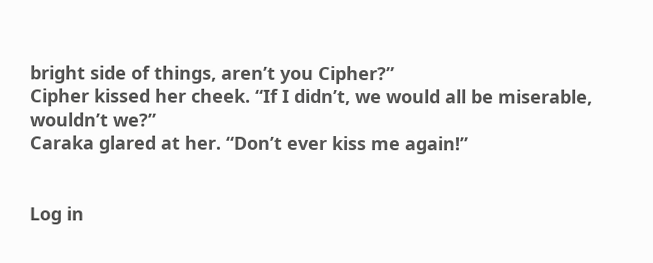bright side of things, aren’t you Cipher?”
Cipher kissed her cheek. “If I didn’t, we would all be miserable, wouldn’t we?”
Caraka glared at her. “Don’t ever kiss me again!”


Log in